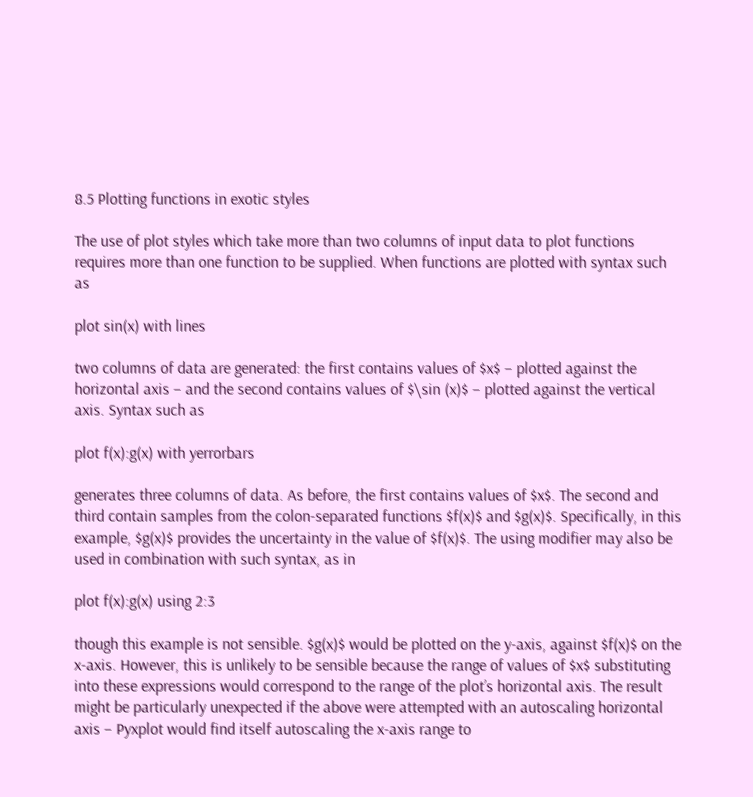8.5 Plotting functions in exotic styles

The use of plot styles which take more than two columns of input data to plot functions requires more than one function to be supplied. When functions are plotted with syntax such as

plot sin(x) with lines

two columns of data are generated: the first contains values of $x$ – plotted against the horizontal axis – and the second contains values of $\sin (x)$ – plotted against the vertical axis. Syntax such as

plot f(x):g(x) with yerrorbars

generates three columns of data. As before, the first contains values of $x$. The second and third contain samples from the colon-separated functions $f(x)$ and $g(x)$. Specifically, in this example, $g(x)$ provides the uncertainty in the value of $f(x)$. The using modifier may also be used in combination with such syntax, as in

plot f(x):g(x) using 2:3

though this example is not sensible. $g(x)$ would be plotted on the y-axis, against $f(x)$ on the x-axis. However, this is unlikely to be sensible because the range of values of $x$ substituting into these expressions would correspond to the range of the plot’s horizontal axis. The result might be particularly unexpected if the above were attempted with an autoscaling horizontal axis – Pyxplot would find itself autoscaling the x-axis range to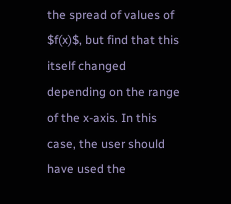the spread of values of $f(x)$, but find that this itself changed depending on the range of the x-axis. In this case, the user should have used the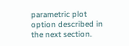parametric plot option described in the next section.